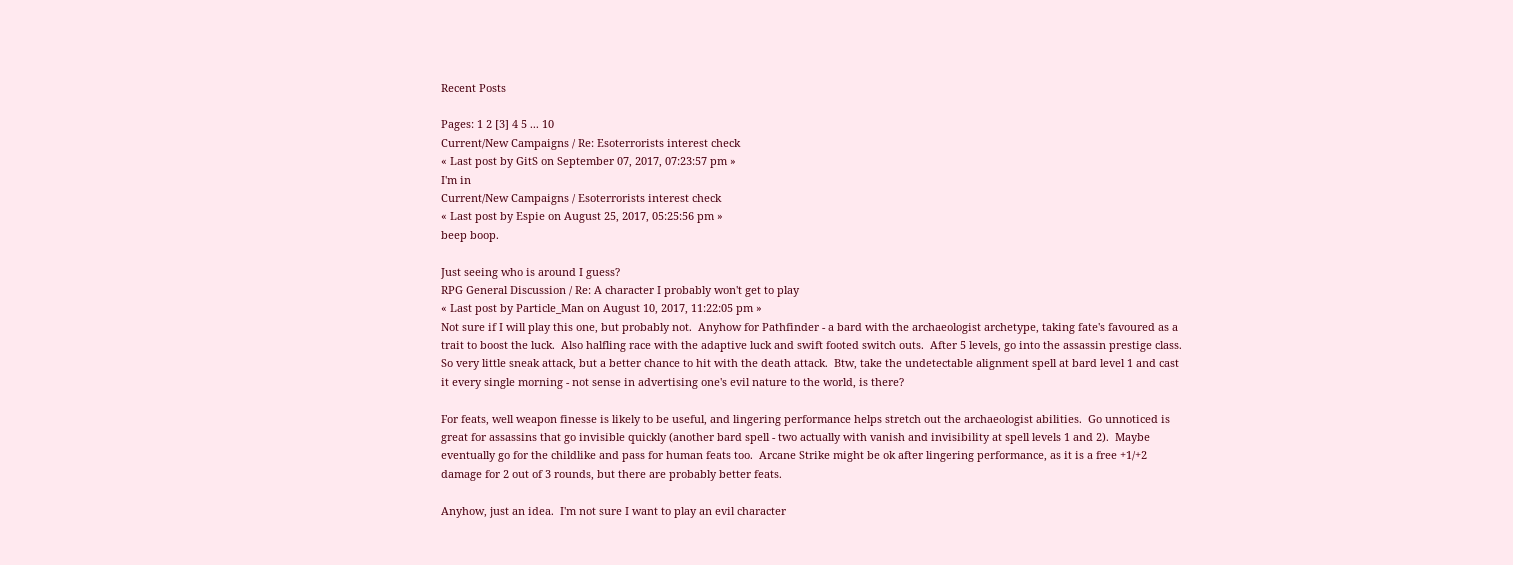Recent Posts

Pages: 1 2 [3] 4 5 ... 10
Current/New Campaigns / Re: Esoterrorists interest check
« Last post by GitS on September 07, 2017, 07:23:57 pm »
I'm in
Current/New Campaigns / Esoterrorists interest check
« Last post by Espie on August 25, 2017, 05:25:56 pm »
beep boop.

Just seeing who is around I guess?
RPG General Discussion / Re: A character I probably won't get to play
« Last post by Particle_Man on August 10, 2017, 11:22:05 pm »
Not sure if I will play this one, but probably not.  Anyhow for Pathfinder - a bard with the archaeologist archetype, taking fate's favoured as a trait to boost the luck.  Also halfling race with the adaptive luck and swift footed switch outs.  After 5 levels, go into the assassin prestige class.  So very little sneak attack, but a better chance to hit with the death attack.  Btw, take the undetectable alignment spell at bard level 1 and cast it every single morning - not sense in advertising one's evil nature to the world, is there?

For feats, well weapon finesse is likely to be useful, and lingering performance helps stretch out the archaeologist abilities.  Go unnoticed is great for assassins that go invisible quickly (another bard spell - two actually with vanish and invisibility at spell levels 1 and 2).  Maybe eventually go for the childlike and pass for human feats too.  Arcane Strike might be ok after lingering performance, as it is a free +1/+2 damage for 2 out of 3 rounds, but there are probably better feats.

Anyhow, just an idea.  I'm not sure I want to play an evil character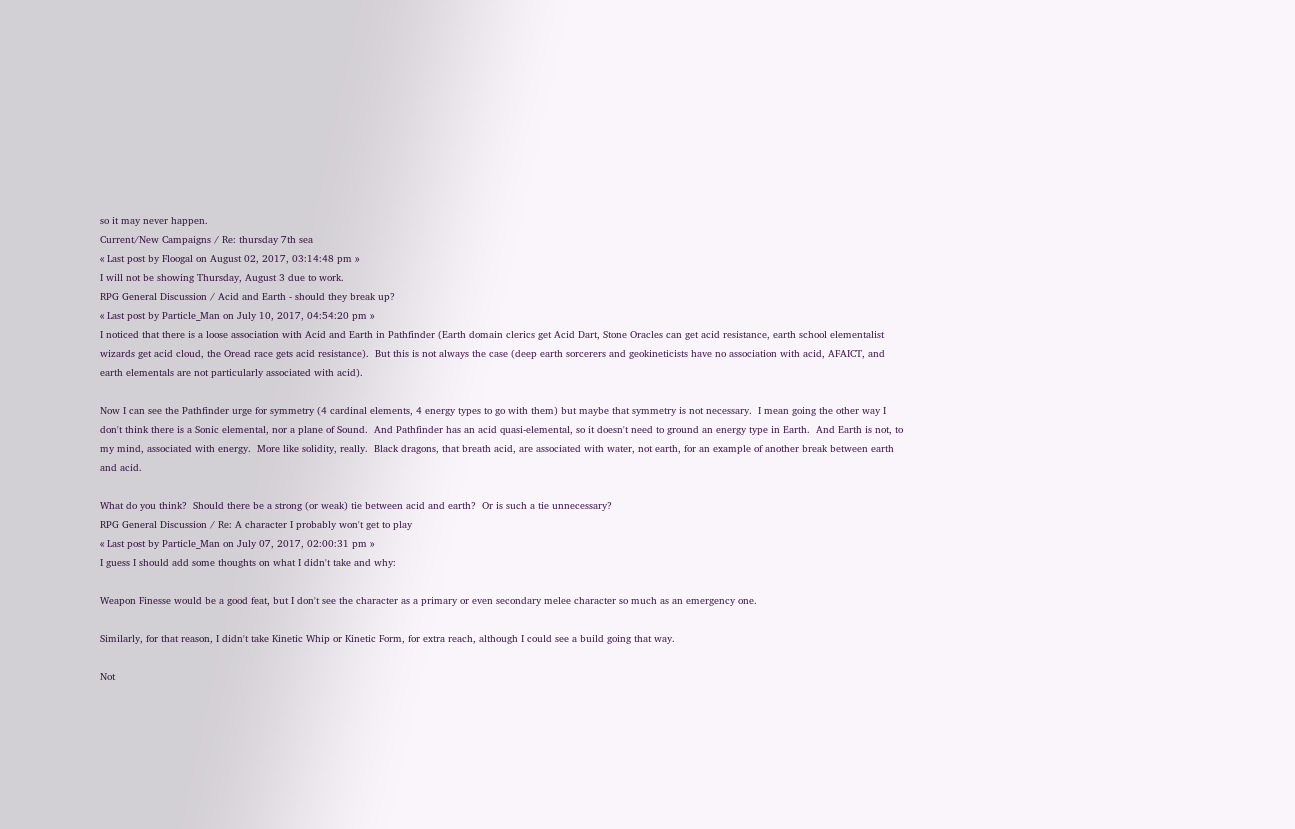so it may never happen.
Current/New Campaigns / Re: thursday 7th sea
« Last post by Floogal on August 02, 2017, 03:14:48 pm »
I will not be showing Thursday, August 3 due to work.
RPG General Discussion / Acid and Earth - should they break up?
« Last post by Particle_Man on July 10, 2017, 04:54:20 pm »
I noticed that there is a loose association with Acid and Earth in Pathfinder (Earth domain clerics get Acid Dart, Stone Oracles can get acid resistance, earth school elementalist wizards get acid cloud, the Oread race gets acid resistance).  But this is not always the case (deep earth sorcerers and geokineticists have no association with acid, AFAICT, and earth elementals are not particularly associated with acid).

Now I can see the Pathfinder urge for symmetry (4 cardinal elements, 4 energy types to go with them) but maybe that symmetry is not necessary.  I mean going the other way I don't think there is a Sonic elemental, nor a plane of Sound.  And Pathfinder has an acid quasi-elemental, so it doesn't need to ground an energy type in Earth.  And Earth is not, to my mind, associated with energy.  More like solidity, really.  Black dragons, that breath acid, are associated with water, not earth, for an example of another break between earth and acid.

What do you think?  Should there be a strong (or weak) tie between acid and earth?  Or is such a tie unnecessary?
RPG General Discussion / Re: A character I probably won't get to play
« Last post by Particle_Man on July 07, 2017, 02:00:31 pm »
I guess I should add some thoughts on what I didn't take and why:

Weapon Finesse would be a good feat, but I don't see the character as a primary or even secondary melee character so much as an emergency one.

Similarly, for that reason, I didn't take Kinetic Whip or Kinetic Form, for extra reach, although I could see a build going that way.

Not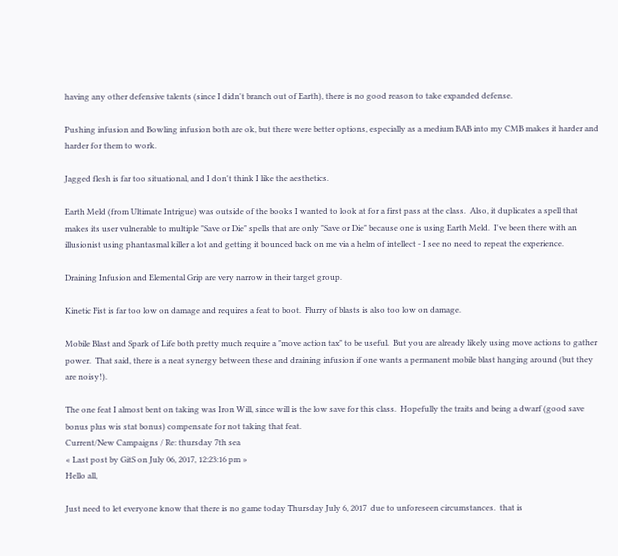having any other defensive talents (since I didn't branch out of Earth), there is no good reason to take expanded defense.

Pushing infusion and Bowling infusion both are ok, but there were better options, especially as a medium BAB into my CMB makes it harder and harder for them to work.

Jagged flesh is far too situational, and I don't think I like the aesthetics.

Earth Meld (from Ultimate Intrigue) was outside of the books I wanted to look at for a first pass at the class.  Also, it duplicates a spell that makes its user vulnerable to multiple "Save or Die" spells that are only "Save or Die" because one is using Earth Meld.  I've been there with an illusionist using phantasmal killer a lot and getting it bounced back on me via a helm of intellect - I see no need to repeat the experience.

Draining Infusion and Elemental Grip are very narrow in their target group.

Kinetic Fist is far too low on damage and requires a feat to boot.  Flurry of blasts is also too low on damage.

Mobile Blast and Spark of Life both pretty much require a "move action tax" to be useful.  But you are already likely using move actions to gather power.  That said, there is a neat synergy between these and draining infusion if one wants a permanent mobile blast hanging around (but they are noisy!).

The one feat I almost bent on taking was Iron Will, since will is the low save for this class.  Hopefully the traits and being a dwarf (good save bonus plus wis stat bonus) compensate for not taking that feat.
Current/New Campaigns / Re: thursday 7th sea
« Last post by GitS on July 06, 2017, 12:23:16 pm »
Hello all,

Just need to let everyone know that there is no game today Thursday July 6, 2017  due to unforeseen circumstances.  that is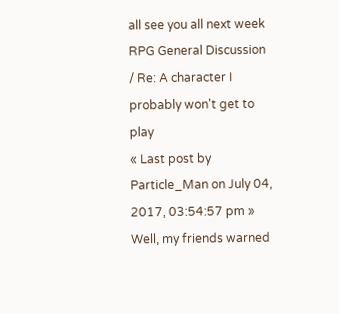all see you all next week
RPG General Discussion / Re: A character I probably won't get to play
« Last post by Particle_Man on July 04, 2017, 03:54:57 pm »
Well, my friends warned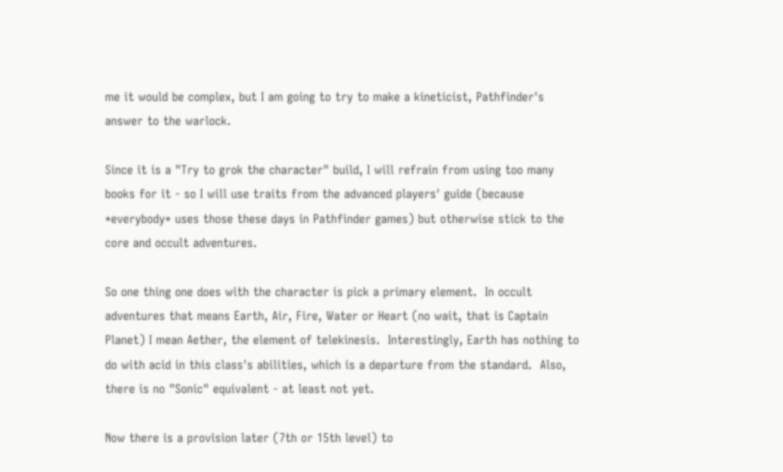me it would be complex, but I am going to try to make a kineticist, Pathfinder's answer to the warlock.

Since it is a "Try to grok the character" build, I will refrain from using too many books for it - so I will use traits from the advanced players' guide (because *everybody* uses those these days in Pathfinder games) but otherwise stick to the core and occult adventures.

So one thing one does with the character is pick a primary element.  In occult adventures that means Earth, Air, Fire, Water or Heart (no wait, that is Captain Planet) I mean Aether, the element of telekinesis.  Interestingly, Earth has nothing to do with acid in this class's abilities, which is a departure from the standard.  Also, there is no "Sonic" equivalent - at least not yet.

Now there is a provision later (7th or 15th level) to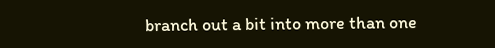branch out a bit into more than one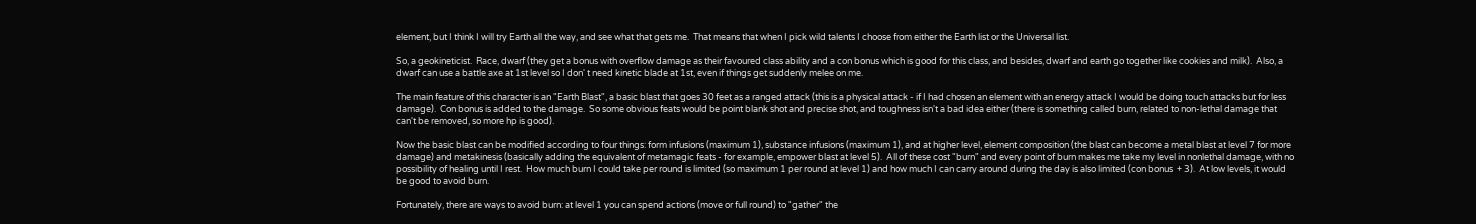element, but I think I will try Earth all the way, and see what that gets me.  That means that when I pick wild talents I choose from either the Earth list or the Universal list.

So, a geokineticist.  Race, dwarf (they get a bonus with overflow damage as their favoured class ability and a con bonus which is good for this class, and besides, dwarf and earth go together like cookies and milk).  Also, a dwarf can use a battle axe at 1st level so I don' t need kinetic blade at 1st, even if things get suddenly melee on me.

The main feature of this character is an "Earth Blast", a basic blast that goes 30 feet as a ranged attack (this is a physical attack - if I had chosen an element with an energy attack I would be doing touch attacks but for less damage).  Con bonus is added to the damage.  So some obvious feats would be point blank shot and precise shot, and toughness isn't a bad idea either (there is something called burn, related to non-lethal damage that can't be removed, so more hp is good).

Now the basic blast can be modified according to four things: form infusions (maximum 1), substance infusions (maximum 1), and at higher level, element composition (the blast can become a metal blast at level 7 for more damage) and metakinesis (basically adding the equivalent of metamagic feats - for example, empower blast at level 5).  All of these cost "burn" and every point of burn makes me take my level in nonlethal damage, with no possibility of healing until I rest.  How much burn I could take per round is limited (so maximum 1 per round at level 1) and how much I can carry around during the day is also limited (con bonus  + 3).  At low levels, it would be good to avoid burn.

Fortunately, there are ways to avoid burn: at level 1 you can spend actions (move or full round) to "gather" the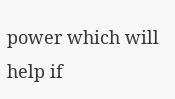power which will help if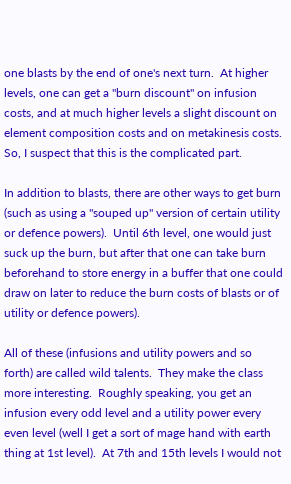one blasts by the end of one's next turn.  At higher levels, one can get a "burn discount" on infusion costs, and at much higher levels a slight discount on element composition costs and on metakinesis costs.  So, I suspect that this is the complicated part.

In addition to blasts, there are other ways to get burn (such as using a "souped up" version of certain utility or defence powers).  Until 6th level, one would just suck up the burn, but after that one can take burn beforehand to store energy in a buffer that one could draw on later to reduce the burn costs of blasts or of utility or defence powers).

All of these (infusions and utility powers and so forth) are called wild talents.  They make the class more interesting.  Roughly speaking, you get an infusion every odd level and a utility power every even level (well I get a sort of mage hand with earth thing at 1st level).  At 7th and 15th levels I would not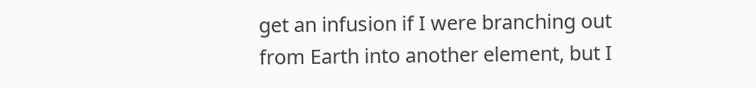get an infusion if I were branching out from Earth into another element, but I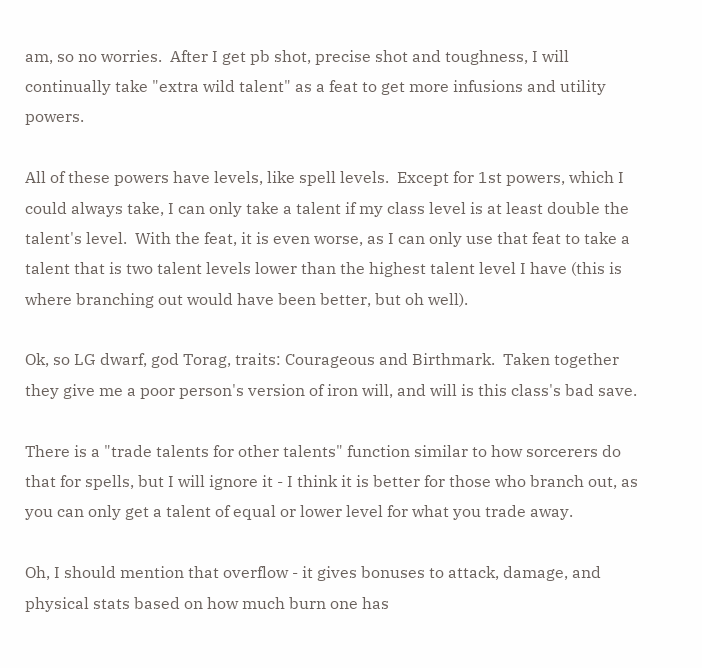am, so no worries.  After I get pb shot, precise shot and toughness, I will continually take "extra wild talent" as a feat to get more infusions and utility powers.

All of these powers have levels, like spell levels.  Except for 1st powers, which I could always take, I can only take a talent if my class level is at least double the talent's level.  With the feat, it is even worse, as I can only use that feat to take a talent that is two talent levels lower than the highest talent level I have (this is where branching out would have been better, but oh well).

Ok, so LG dwarf, god Torag, traits: Courageous and Birthmark.  Taken together they give me a poor person's version of iron will, and will is this class's bad save.

There is a "trade talents for other talents" function similar to how sorcerers do that for spells, but I will ignore it - I think it is better for those who branch out, as you can only get a talent of equal or lower level for what you trade away.

Oh, I should mention that overflow - it gives bonuses to attack, damage, and physical stats based on how much burn one has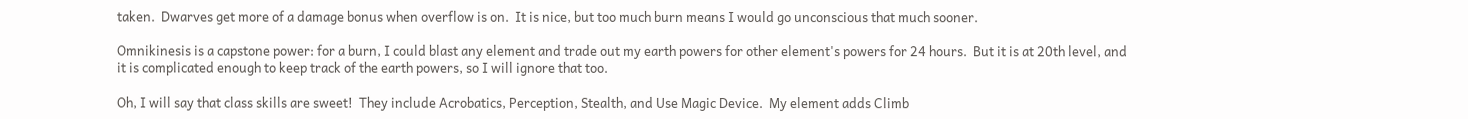taken.  Dwarves get more of a damage bonus when overflow is on.  It is nice, but too much burn means I would go unconscious that much sooner.

Omnikinesis is a capstone power: for a burn, I could blast any element and trade out my earth powers for other element's powers for 24 hours.  But it is at 20th level, and it is complicated enough to keep track of the earth powers, so I will ignore that too.

Oh, I will say that class skills are sweet!  They include Acrobatics, Perception, Stealth, and Use Magic Device.  My element adds Climb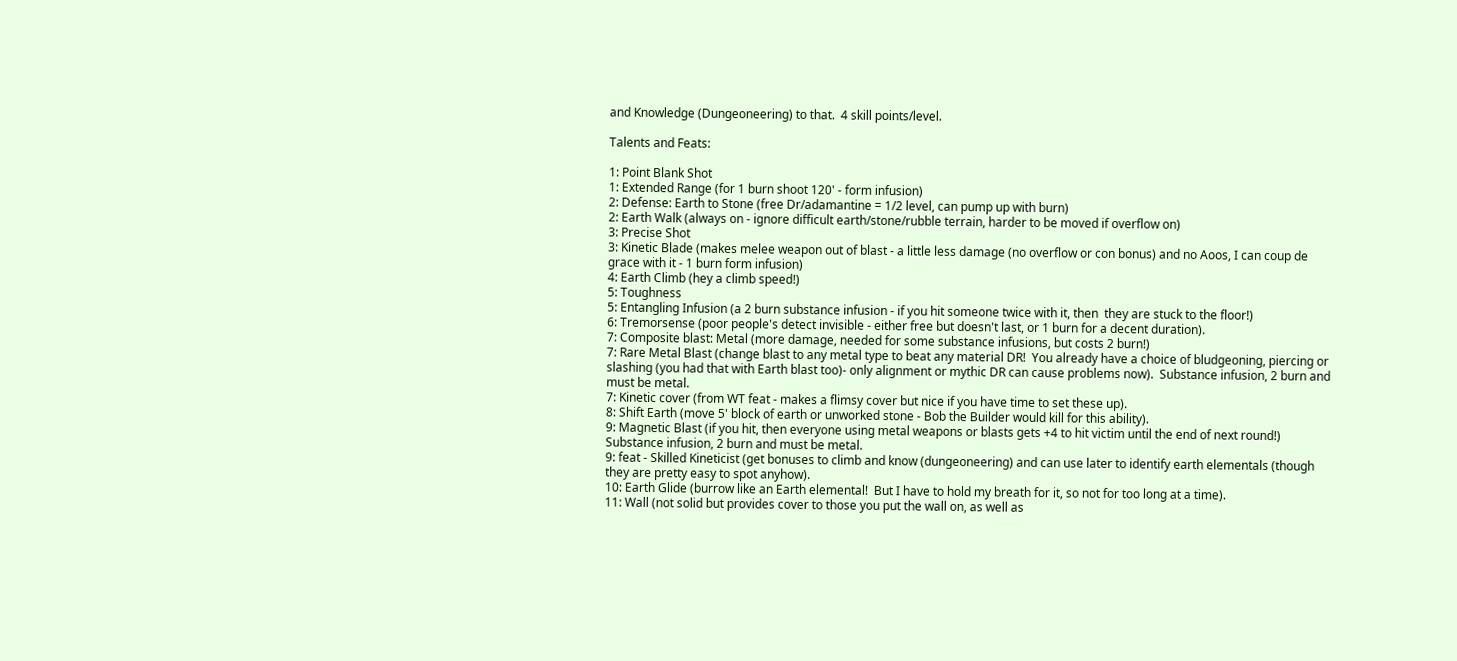and Knowledge (Dungeoneering) to that.  4 skill points/level.

Talents and Feats:

1: Point Blank Shot
1: Extended Range (for 1 burn shoot 120' - form infusion)
2: Defense: Earth to Stone (free Dr/adamantine = 1/2 level, can pump up with burn)
2: Earth Walk (always on - ignore difficult earth/stone/rubble terrain, harder to be moved if overflow on)
3: Precise Shot
3: Kinetic Blade (makes melee weapon out of blast - a little less damage (no overflow or con bonus) and no Aoos, I can coup de grace with it - 1 burn form infusion)
4: Earth Climb (hey a climb speed!)
5: Toughness
5: Entangling Infusion (a 2 burn substance infusion - if you hit someone twice with it, then  they are stuck to the floor!)
6: Tremorsense (poor people's detect invisible - either free but doesn't last, or 1 burn for a decent duration).
7: Composite blast: Metal (more damage, needed for some substance infusions, but costs 2 burn!)
7: Rare Metal Blast (change blast to any metal type to beat any material DR!  You already have a choice of bludgeoning, piercing or slashing (you had that with Earth blast too)- only alignment or mythic DR can cause problems now).  Substance infusion, 2 burn and must be metal.
7: Kinetic cover (from WT feat - makes a flimsy cover but nice if you have time to set these up).
8: Shift Earth (move 5' block of earth or unworked stone - Bob the Builder would kill for this ability).
9: Magnetic Blast (if you hit, then everyone using metal weapons or blasts gets +4 to hit victim until the end of next round!)  Substance infusion, 2 burn and must be metal.
9: feat - Skilled Kineticist (get bonuses to climb and know (dungeoneering) and can use later to identify earth elementals (though they are pretty easy to spot anyhow).
10: Earth Glide (burrow like an Earth elemental!  But I have to hold my breath for it, so not for too long at a time).
11: Wall (not solid but provides cover to those you put the wall on, as well as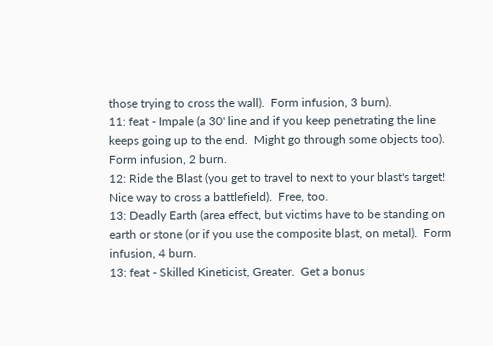those trying to cross the wall).  Form infusion, 3 burn).
11: feat - Impale (a 30' line and if you keep penetrating the line keeps going up to the end.  Might go through some objects too).  Form infusion, 2 burn.
12: Ride the Blast (you get to travel to next to your blast's target!  Nice way to cross a battlefield).  Free, too.
13: Deadly Earth (area effect, but victims have to be standing on earth or stone (or if you use the composite blast, on metal).  Form infusion, 4 burn.
13: feat - Skilled Kineticist, Greater.  Get a bonus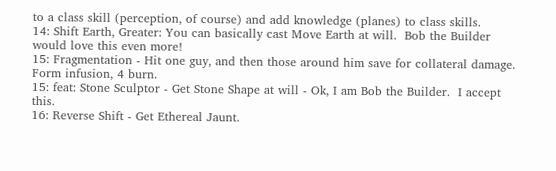to a class skill (perception, of course) and add knowledge (planes) to class skills.
14: Shift Earth, Greater: You can basically cast Move Earth at will.  Bob the Builder would love this even more!
15: Fragmentation - Hit one guy, and then those around him save for collateral damage.  Form infusion, 4 burn.
15: feat: Stone Sculptor - Get Stone Shape at will - Ok, I am Bob the Builder.  I accept this.
16: Reverse Shift - Get Ethereal Jaunt.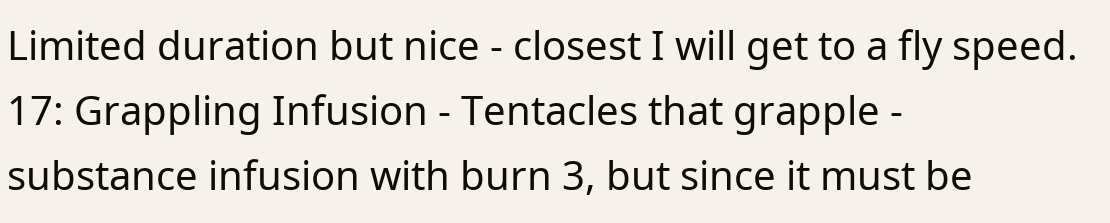Limited duration but nice - closest I will get to a fly speed.
17: Grappling Infusion - Tentacles that grapple - substance infusion with burn 3, but since it must be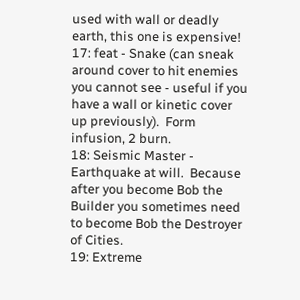used with wall or deadly earth, this one is expensive!
17: feat - Snake (can sneak around cover to hit enemies you cannot see - useful if you have a wall or kinetic cover up previously).  Form infusion, 2 burn.
18: Seismic Master - Earthquake at will.  Because after you become Bob the Builder you sometimes need to become Bob the Destroyer of Cities.
19: Extreme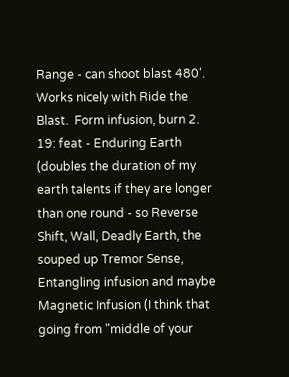Range - can shoot blast 480'.  Works nicely with Ride the Blast.  Form infusion, burn 2.
19: feat - Enduring Earth (doubles the duration of my earth talents if they are longer than one round - so Reverse Shift, Wall, Deadly Earth, the souped up Tremor Sense, Entangling infusion and maybe Magnetic Infusion (I think that going from "middle of your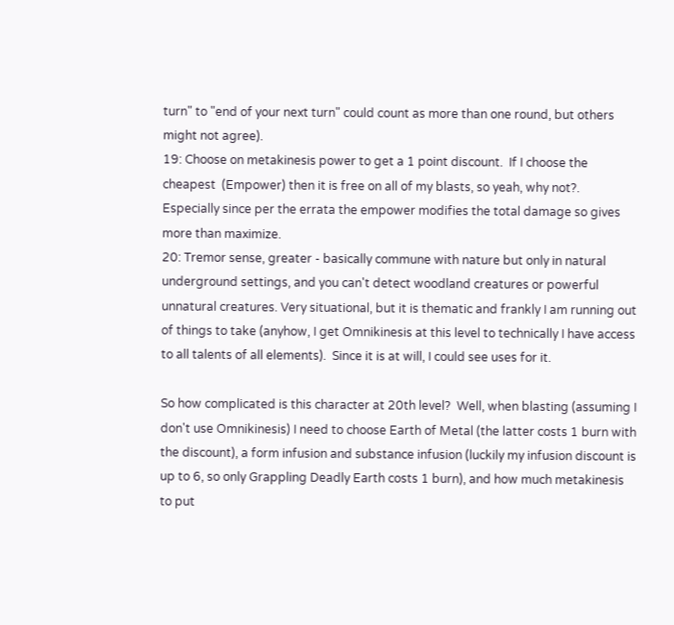turn" to "end of your next turn" could count as more than one round, but others might not agree).
19: Choose on metakinesis power to get a 1 point discount.  If I choose the cheapest  (Empower) then it is free on all of my blasts, so yeah, why not?.  Especially since per the errata the empower modifies the total damage so gives more than maximize.
20: Tremor sense, greater - basically commune with nature but only in natural underground settings, and you can't detect woodland creatures or powerful unnatural creatures. Very situational, but it is thematic and frankly I am running out of things to take (anyhow, I get Omnikinesis at this level to technically I have access to all talents of all elements).  Since it is at will, I could see uses for it.

So how complicated is this character at 20th level?  Well, when blasting (assuming I don't use Omnikinesis) I need to choose Earth of Metal (the latter costs 1 burn with the discount), a form infusion and substance infusion (luckily my infusion discount is up to 6, so only Grappling Deadly Earth costs 1 burn), and how much metakinesis to put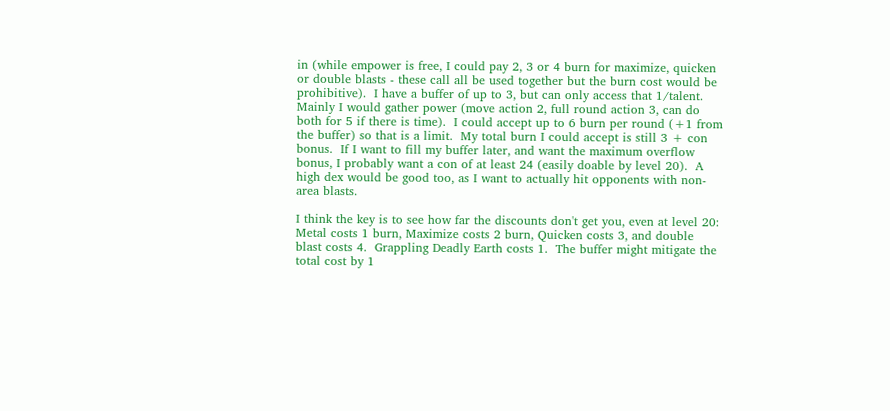in (while empower is free, I could pay 2, 3 or 4 burn for maximize, quicken or double blasts - these call all be used together but the burn cost would be prohibitive).  I have a buffer of up to 3, but can only access that 1/talent.  Mainly I would gather power (move action 2, full round action 3, can do both for 5 if there is time).  I could accept up to 6 burn per round (+1 from the buffer) so that is a limit.  My total burn I could accept is still 3 + con bonus.  If I want to fill my buffer later, and want the maximum overflow bonus, I probably want a con of at least 24 (easily doable by level 20).  A high dex would be good too, as I want to actually hit opponents with non-area blasts.

I think the key is to see how far the discounts don't get you, even at level 20: Metal costs 1 burn, Maximize costs 2 burn, Quicken costs 3, and double blast costs 4.  Grappling Deadly Earth costs 1.  The buffer might mitigate the total cost by 1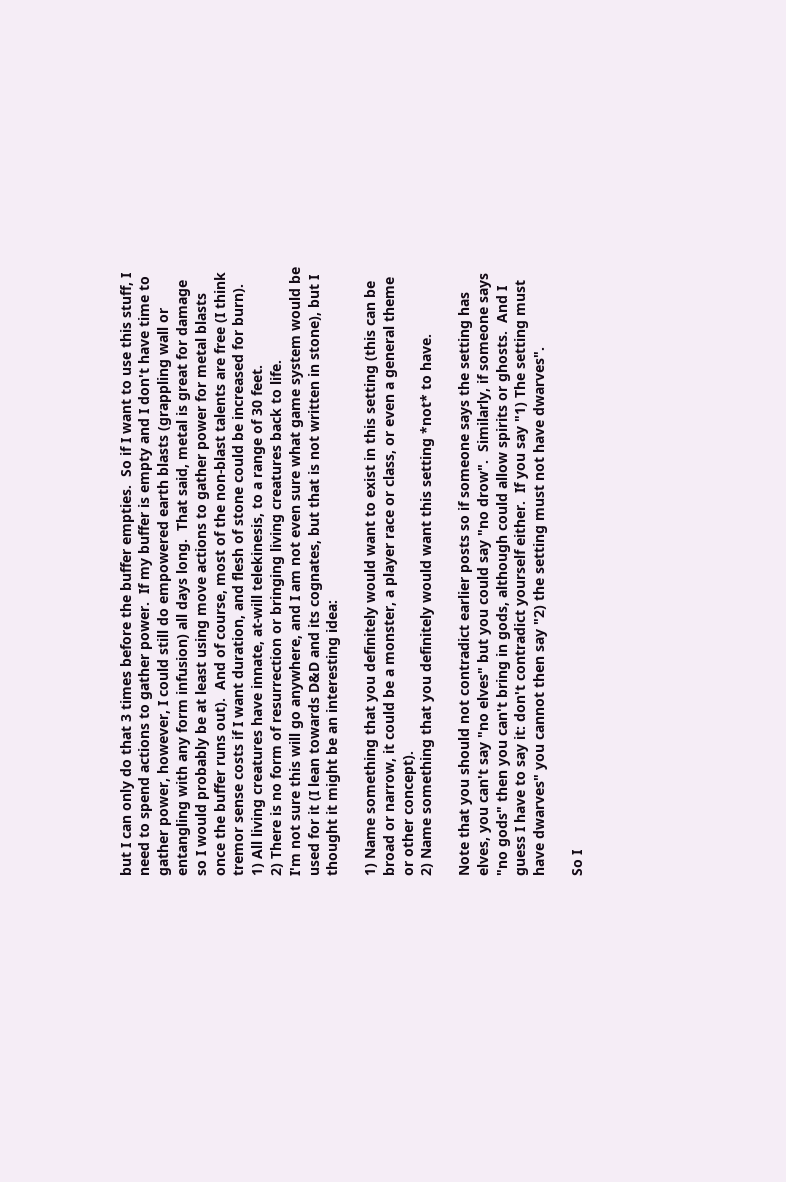but I can only do that 3 times before the buffer empties.  So if I want to use this stuff, I need to spend actions to gather power.  If my buffer is empty and I don't have time to gather power, however, I could still do empowered earth blasts (grappling wall or entangling with any form infusion) all days long.  That said, metal is great for damage so I would probably be at least using move actions to gather power for metal blasts once the buffer runs out).  And of course, most of the non-blast talents are free (I think tremor sense costs if I want duration, and flesh of stone could be increased for burn).
1) All living creatures have innate, at-will telekinesis, to a range of 30 feet.
2) There is no form of resurrection or bringing living creatures back to life.
I'm not sure this will go anywhere, and I am not even sure what game system would be used for it (I lean towards D&D and its cognates, but that is not written in stone), but I thought it might be an interesting idea:

1) Name something that you definitely would want to exist in this setting (this can be broad or narrow, it could be a monster, a player race or class, or even a general theme or other concept).
2) Name something that you definitely would want this setting *not* to have.

Note that you should not contradict earlier posts so if someone says the setting has elves, you can't say "no elves" but you could say "no drow".  Similarly, if someone says "no gods" then you can't bring in gods, although could allow spirits or ghosts.  And I guess I have to say it: don't contradict yourself either.  If you say "1) The setting must have dwarves" you cannot then say "2) the setting must not have dwarves".

So I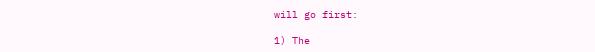will go first:

1) The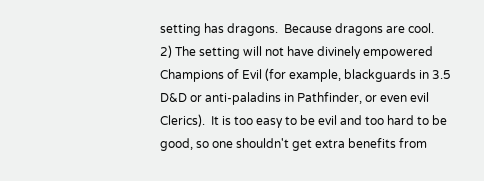setting has dragons.  Because dragons are cool.
2) The setting will not have divinely empowered Champions of Evil (for example, blackguards in 3.5 D&D or anti-paladins in Pathfinder, or even evil Clerics).  It is too easy to be evil and too hard to be good, so one shouldn't get extra benefits from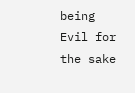being Evil for the sake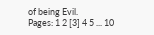of being Evil.
Pages: 1 2 [3] 4 5 ... 10